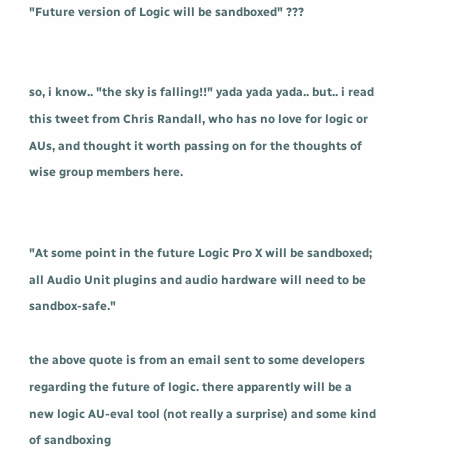"Future version of Logic will be sandboxed" ???


so, i know.. "the sky is falling!!" yada yada yada.. but.. i read this tweet from Chris Randall, who has no love for logic or AUs, and thought it worth passing on for the thoughts of wise group members here.


"At some point in the future Logic Pro X will be sandboxed; all Audio Unit plugins and audio hardware will need to be sandbox-safe."

the above quote is from an email sent to some developers regarding the future of logic. there apparently will be a new logic AU-eval tool (not really a surprise) and some kind of sandboxing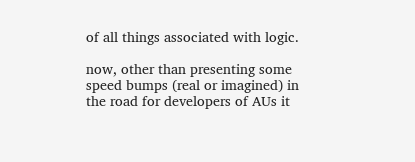of all things associated with logic.

now, other than presenting some speed bumps (real or imagined) in the road for developers of AUs it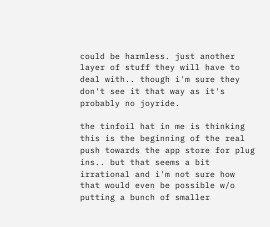could be harmless. just another layer of stuff they will have to deal with.. though i'm sure they don't see it that way as it's probably no joyride.

the tinfoil hat in me is thinking this is the beginning of the real push towards the app store for plug ins.. but that seems a bit irrational and i'm not sure how that would even be possible w/o putting a bunch of smaller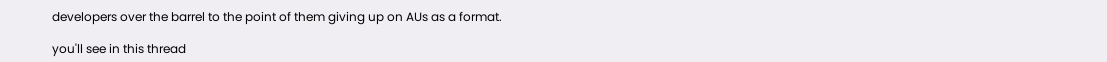developers over the barrel to the point of them giving up on AUs as a format.

you'll see in this thread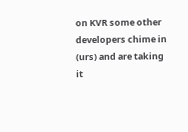on KVR some other developers chime in (urs) and are taking it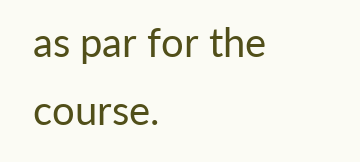as par for the course.